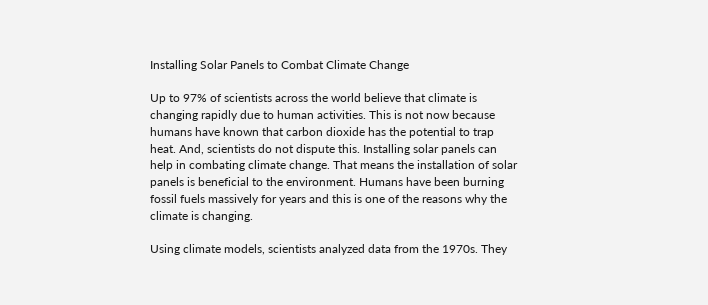Installing Solar Panels to Combat Climate Change

Up to 97% of scientists across the world believe that climate is changing rapidly due to human activities. This is not now because humans have known that carbon dioxide has the potential to trap heat. And, scientists do not dispute this. Installing solar panels can help in combating climate change. That means the installation of solar panels is beneficial to the environment. Humans have been burning fossil fuels massively for years and this is one of the reasons why the climate is changing.

Using climate models, scientists analyzed data from the 1970s. They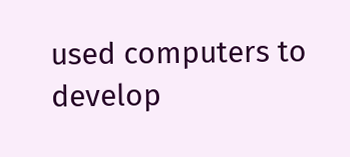used computers to develop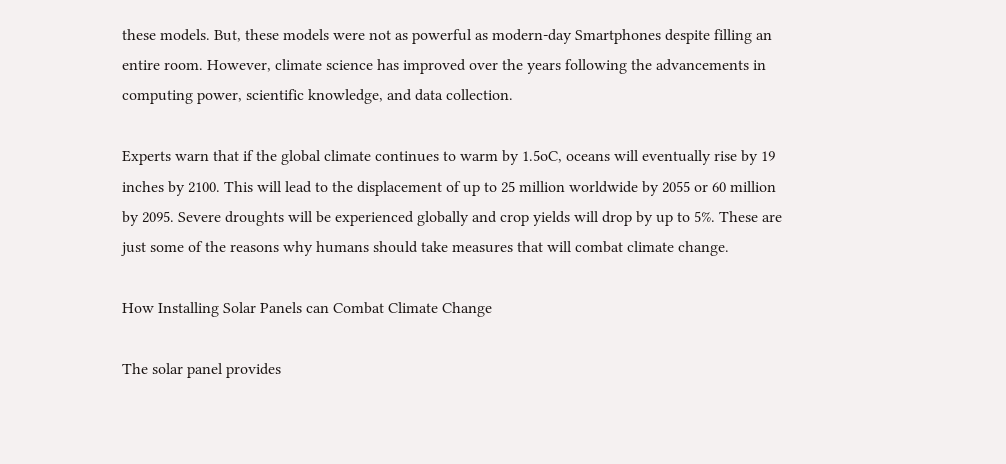these models. But, these models were not as powerful as modern-day Smartphones despite filling an entire room. However, climate science has improved over the years following the advancements in computing power, scientific knowledge, and data collection.

Experts warn that if the global climate continues to warm by 1.5oC, oceans will eventually rise by 19 inches by 2100. This will lead to the displacement of up to 25 million worldwide by 2055 or 60 million by 2095. Severe droughts will be experienced globally and crop yields will drop by up to 5%. These are just some of the reasons why humans should take measures that will combat climate change.

How Installing Solar Panels can Combat Climate Change

The solar panel provides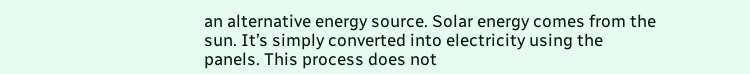an alternative energy source. Solar energy comes from the sun. It’s simply converted into electricity using the panels. This process does not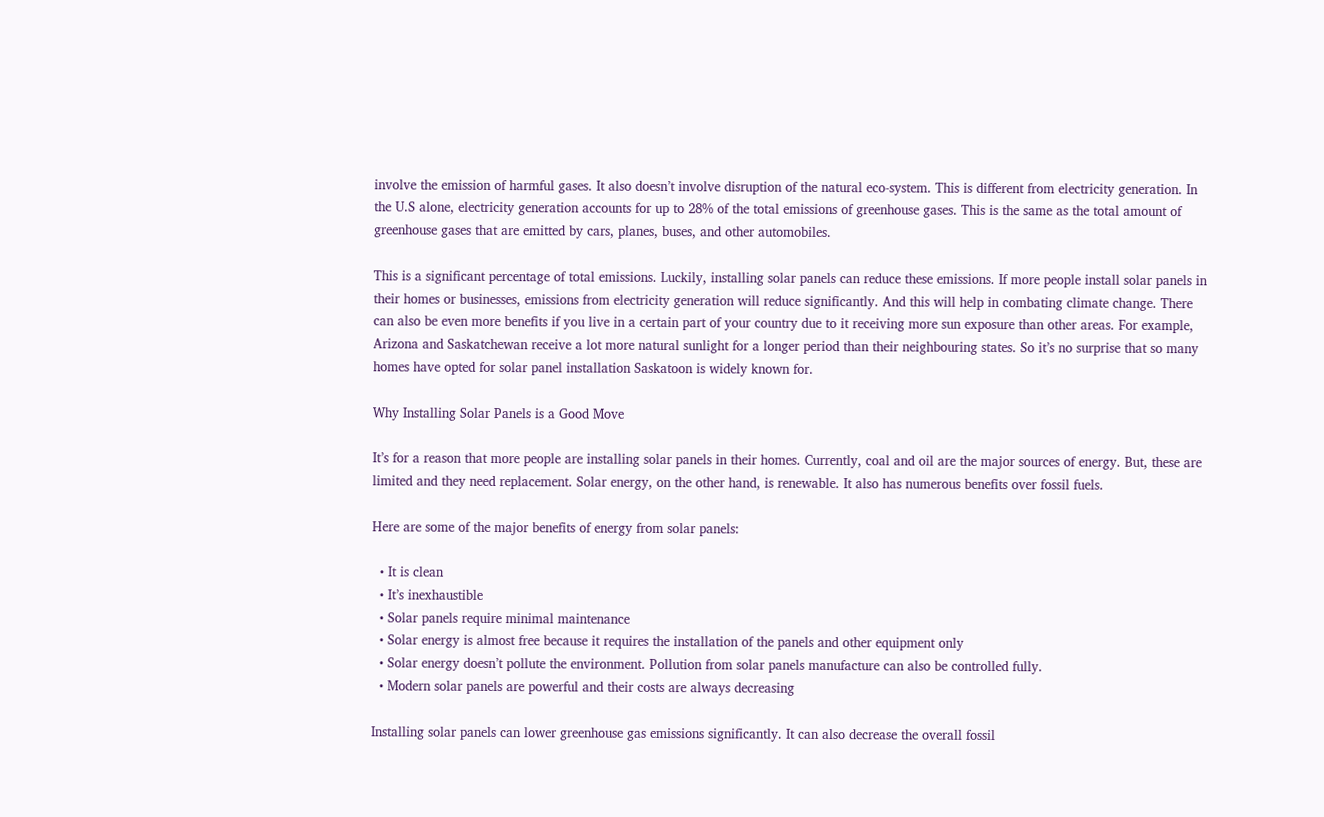involve the emission of harmful gases. It also doesn’t involve disruption of the natural eco-system. This is different from electricity generation. In the U.S alone, electricity generation accounts for up to 28% of the total emissions of greenhouse gases. This is the same as the total amount of greenhouse gases that are emitted by cars, planes, buses, and other automobiles.

This is a significant percentage of total emissions. Luckily, installing solar panels can reduce these emissions. If more people install solar panels in their homes or businesses, emissions from electricity generation will reduce significantly. And this will help in combating climate change. There can also be even more benefits if you live in a certain part of your country due to it receiving more sun exposure than other areas. For example, Arizona and Saskatchewan receive a lot more natural sunlight for a longer period than their neighbouring states. So it’s no surprise that so many homes have opted for solar panel installation Saskatoon is widely known for.

Why Installing Solar Panels is a Good Move

It’s for a reason that more people are installing solar panels in their homes. Currently, coal and oil are the major sources of energy. But, these are limited and they need replacement. Solar energy, on the other hand, is renewable. It also has numerous benefits over fossil fuels.

Here are some of the major benefits of energy from solar panels:

  • It is clean
  • It’s inexhaustible
  • Solar panels require minimal maintenance
  • Solar energy is almost free because it requires the installation of the panels and other equipment only
  • Solar energy doesn’t pollute the environment. Pollution from solar panels manufacture can also be controlled fully.
  • Modern solar panels are powerful and their costs are always decreasing

Installing solar panels can lower greenhouse gas emissions significantly. It can also decrease the overall fossil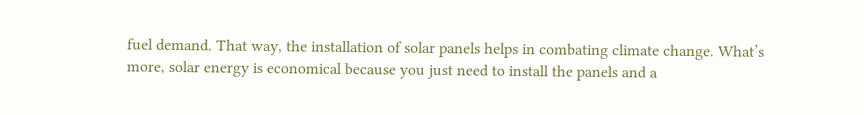fuel demand. That way, the installation of solar panels helps in combating climate change. What’s more, solar energy is economical because you just need to install the panels and a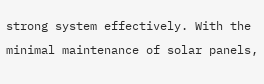strong system effectively. With the minimal maintenance of solar panels,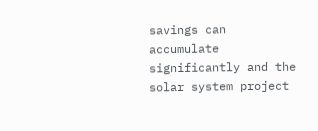savings can accumulate significantly and the solar system project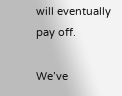will eventually pay off.

We’ve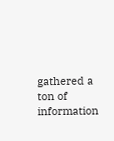gathered a ton of information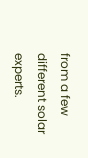from a few different solar experts.